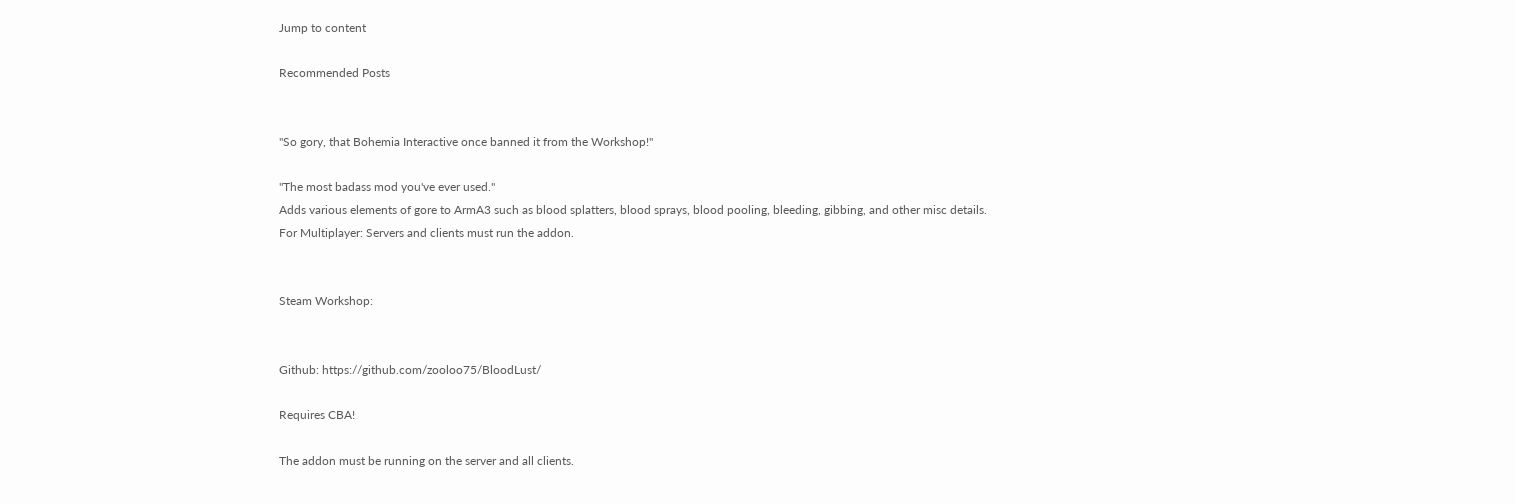Jump to content

Recommended Posts


"So gory, that Bohemia Interactive once banned it from the Workshop!"

"The most badass mod you've ever used."
Adds various elements of gore to ArmA3 such as blood splatters, blood sprays, blood pooling, bleeding, gibbing, and other misc details.
For Multiplayer: Servers and clients must run the addon.


Steam Workshop:


Github: https://github.com/zooloo75/BloodLust/

Requires CBA!

The addon must be running on the server and all clients.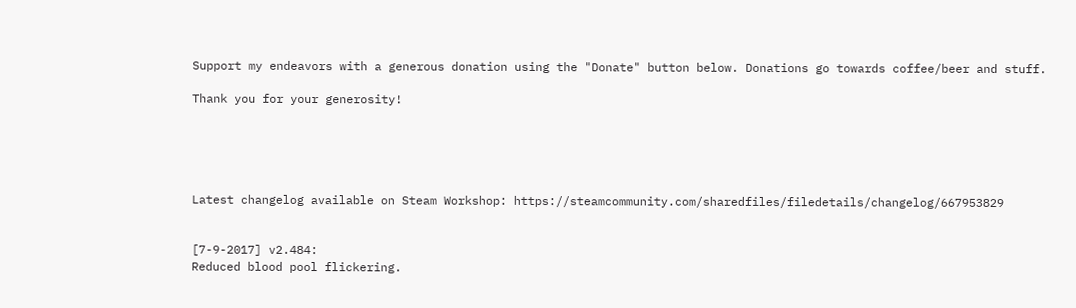Support my endeavors with a generous donation using the "Donate" button below. Donations go towards coffee/beer and stuff.

Thank you for your generosity!





Latest changelog available on Steam Workshop: https://steamcommunity.com/sharedfiles/filedetails/changelog/667953829


[7-9-2017] v2.484:
Reduced blood pool flickering.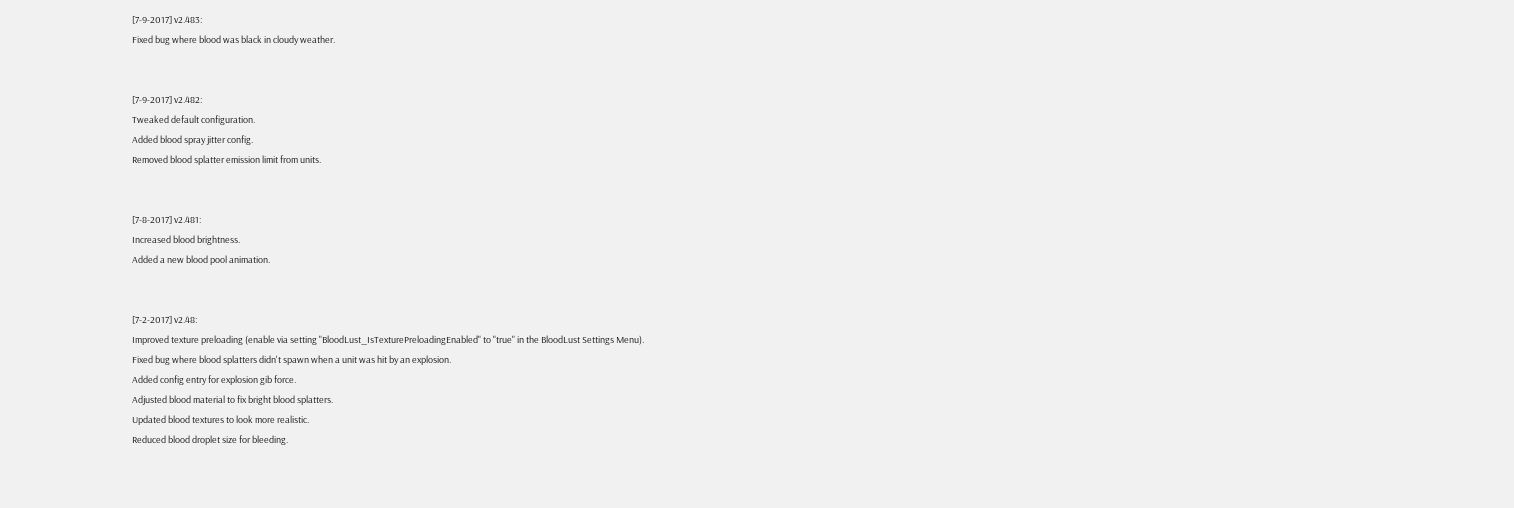[7-9-2017] v2.483:
Fixed bug where blood was black in cloudy weather.


[7-9-2017] v2.482:
Tweaked default configuration.
Added blood spray jitter config.
Removed blood splatter emission limit from units.


[7-8-2017] v2.481:
Increased blood brightness.
Added a new blood pool animation.


[7-2-2017] v2.48:
Improved texture preloading (enable via setting "BloodLust_IsTexturePreloadingEnabled" to "true" in the BloodLust Settings Menu).
Fixed bug where blood splatters didn't spawn when a unit was hit by an explosion.
Added config entry for explosion gib force.
Adjusted blood material to fix bright blood splatters.
Updated blood textures to look more realistic.
Reduced blood droplet size for bleeding.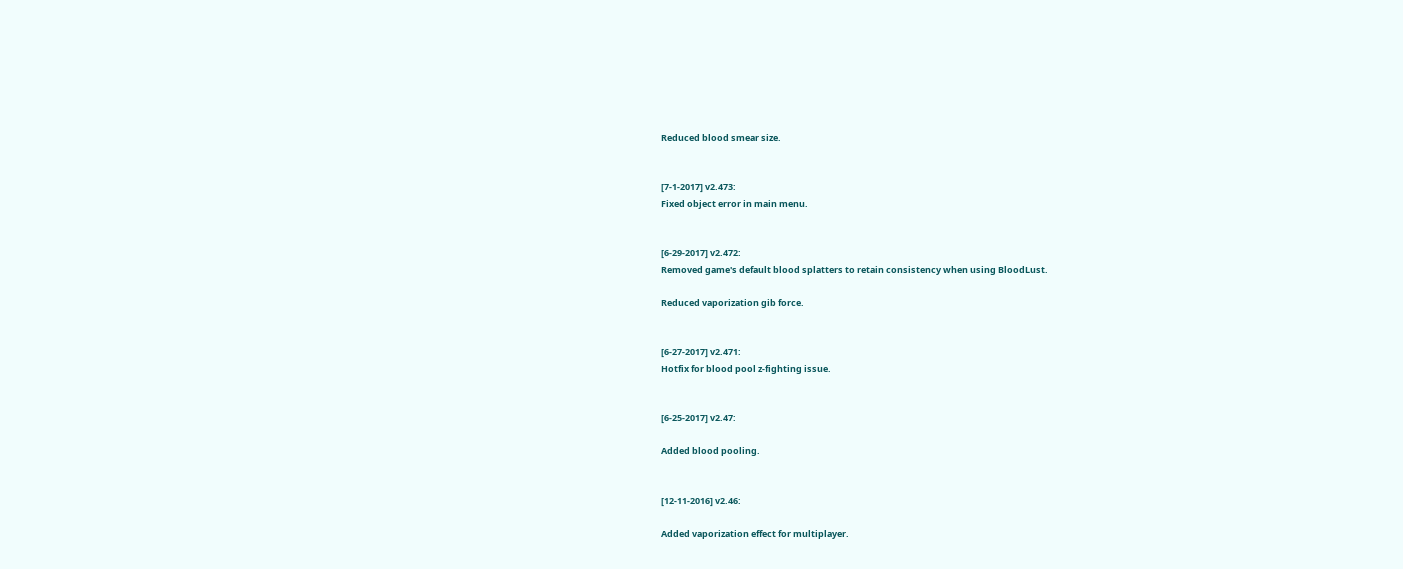Reduced blood smear size.


[7-1-2017] v2.473:
Fixed object error in main menu.


[6-29-2017] v2.472:
Removed game's default blood splatters to retain consistency when using BloodLust.

Reduced vaporization gib force.


[6-27-2017] v2.471:
Hotfix for blood pool z-fighting issue.


[6-25-2017] v2.47:

Added blood pooling.


[12-11-2016] v2.46:

Added vaporization effect for multiplayer.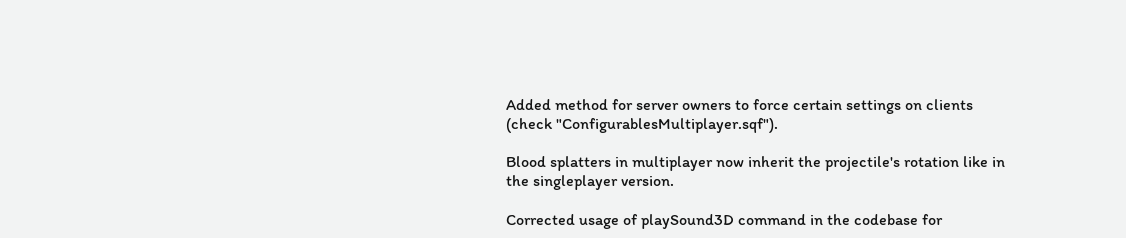Added method for server owners to force certain settings on clients (check "ConfigurablesMultiplayer.sqf").

Blood splatters in multiplayer now inherit the projectile's rotation like in the singleplayer version.

Corrected usage of playSound3D command in the codebase for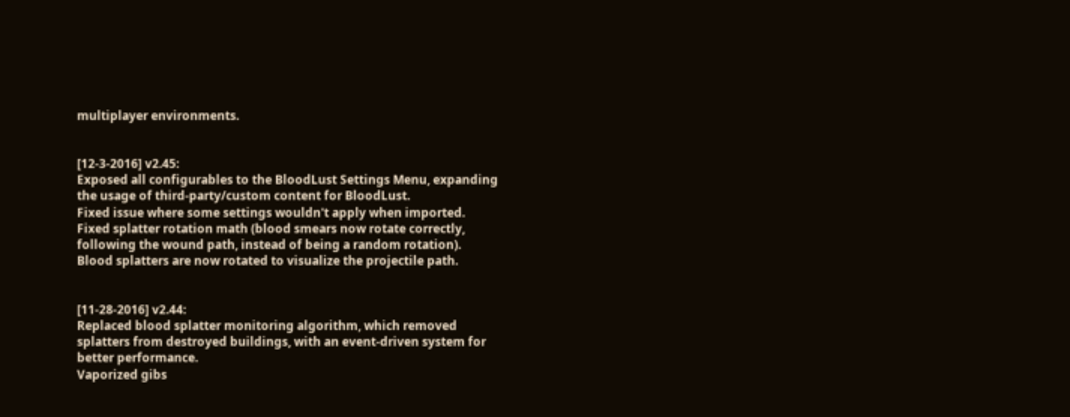multiplayer environments.


[12-3-2016] v2.45:
Exposed all configurables to the BloodLust Settings Menu, expanding the usage of third-party/custom content for BloodLust.
Fixed issue where some settings wouldn't apply when imported.
Fixed splatter rotation math (blood smears now rotate correctly, following the wound path, instead of being a random rotation).
Blood splatters are now rotated to visualize the projectile path.


[11-28-2016] v2.44:
Replaced blood splatter monitoring algorithm, which removed splatters from destroyed buildings, with an event-driven system for better performance.
Vaporized gibs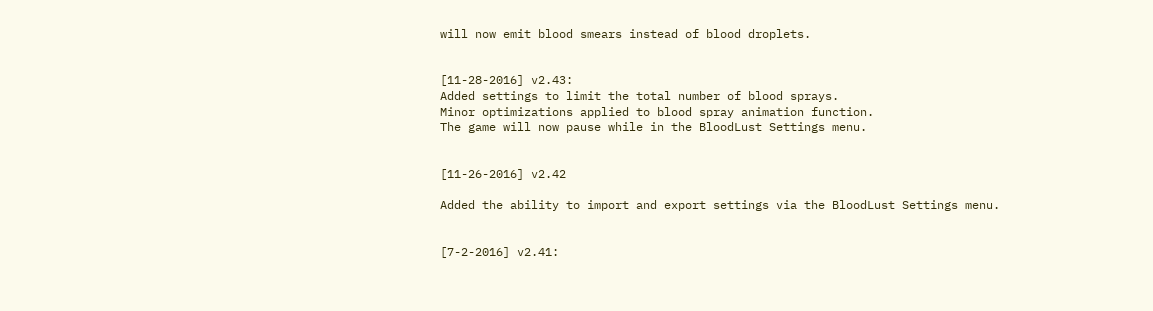will now emit blood smears instead of blood droplets.


[11-28-2016] v2.43:
Added settings to limit the total number of blood sprays.
Minor optimizations applied to blood spray animation function.
The game will now pause while in the BloodLust Settings menu.


[11-26-2016] v2.42

Added the ability to import and export settings via the BloodLust Settings menu.


[7-2-2016] v2.41: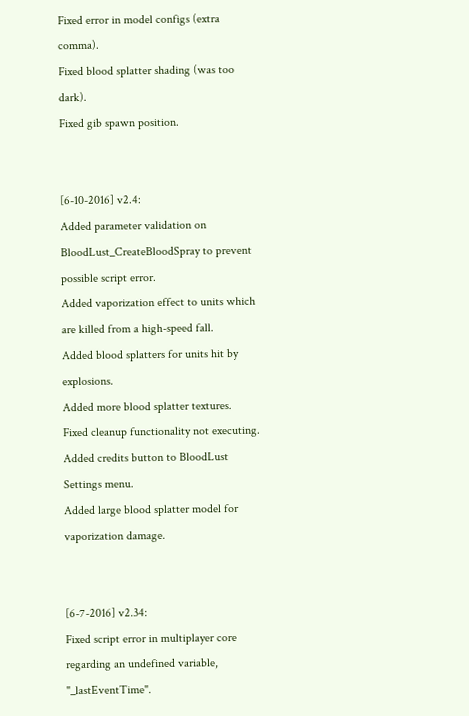Fixed error in model configs (extra comma).
Fixed blood splatter shading (was too dark).
Fixed gib spawn position.


[6-10-2016] v2.4:
Added parameter validation on BloodLust_CreateBloodSpray to prevent possible script error.
Added vaporization effect to units which are killed from a high-speed fall.
Added blood splatters for units hit by explosions.
Added more blood splatter textures.
Fixed cleanup functionality not executing.
Added credits button to BloodLust Settings menu.
Added large blood splatter model for vaporization damage.


[6-7-2016] v2.34:
Fixed script error in multiplayer core regarding an undefined variable, "_lastEventTime".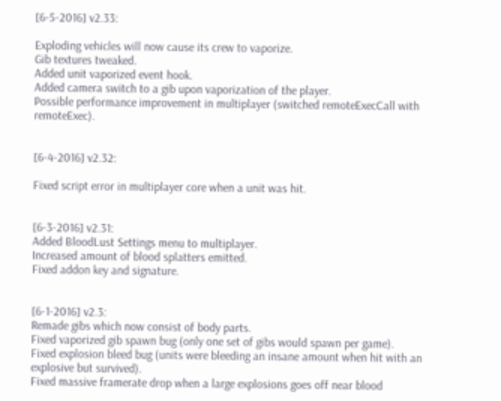[6-5-2016] v2.33:

Exploding vehicles will now cause its crew to vaporize.
Gib textures tweaked.
Added unit vaporized event hook.
Added camera switch to a gib upon vaporization of the player.
Possible performance improvement in multiplayer (switched remoteExecCall with remoteExec).


[6-4-2016] v2.32:

Fixed script error in multiplayer core when a unit was hit.


[6-3-2016] v2.31:
Added BloodLust Settings menu to multiplayer.
Increased amount of blood splatters emitted.
Fixed addon key and signature.


[6-1-2016] v2.3:
Remade gibs which now consist of body parts.
Fixed vaporized gib spawn bug (only one set of gibs would spawn per game).
Fixed explosion bleed bug (units were bleeding an insane amount when hit with an explosive but survived).
Fixed massive framerate drop when a large explosions goes off near blood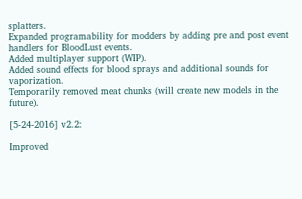splatters.
Expanded programability for modders by adding pre and post event handlers for BloodLust events.
Added multiplayer support (WIP).
Added sound effects for blood sprays and additional sounds for vaporization.
Temporarily removed meat chunks (will create new models in the future).

[5-24-2016] v2.2:

Improved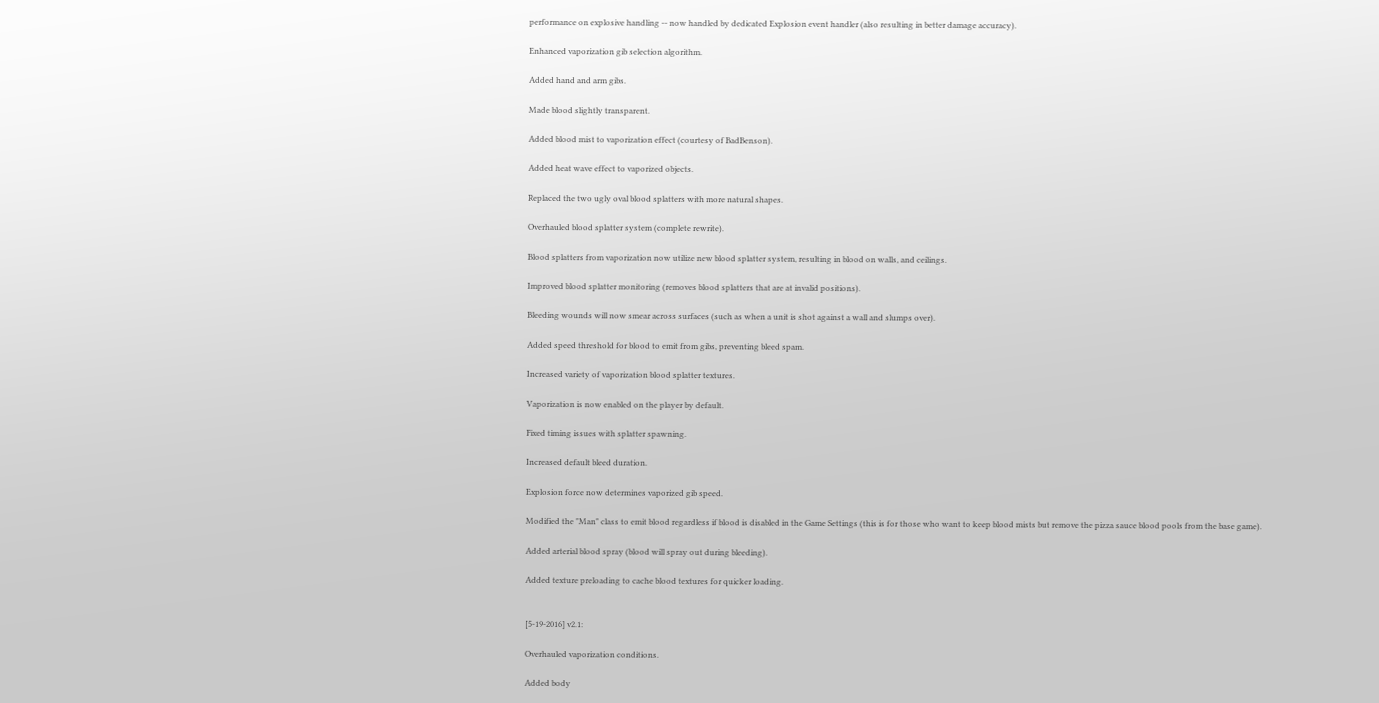performance on explosive handling -- now handled by dedicated Explosion event handler (also resulting in better damage accuracy).

Enhanced vaporization gib selection algorithm.

Added hand and arm gibs.

Made blood slightly transparent.

Added blood mist to vaporization effect (courtesy of BadBenson).

Added heat wave effect to vaporized objects.

Replaced the two ugly oval blood splatters with more natural shapes.

Overhauled blood splatter system (complete rewrite).

Blood splatters from vaporization now utilize new blood splatter system, resulting in blood on walls, and ceilings.

Improved blood splatter monitoring (removes blood splatters that are at invalid positions).

Bleeding wounds will now smear across surfaces (such as when a unit is shot against a wall and slumps over).

Added speed threshold for blood to emit from gibs, preventing bleed spam.

Increased variety of vaporization blood splatter textures.

Vaporization is now enabled on the player by default.

Fixed timing issues with splatter spawning.

Increased default bleed duration.

Explosion force now determines vaporized gib speed.

Modified the "Man" class to emit blood regardless if blood is disabled in the Game Settings (this is for those who want to keep blood mists but remove the pizza sauce blood pools from the base game).

Added arterial blood spray (blood will spray out during bleeding).

Added texture preloading to cache blood textures for quicker loading.


[5-19-2016] v2.1:

Overhauled vaporization conditions.

Added body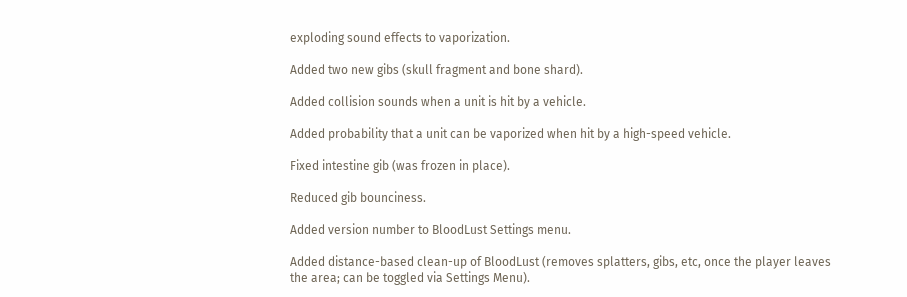exploding sound effects to vaporization.

Added two new gibs (skull fragment and bone shard).

Added collision sounds when a unit is hit by a vehicle.

Added probability that a unit can be vaporized when hit by a high-speed vehicle.

Fixed intestine gib (was frozen in place).

Reduced gib bounciness.

Added version number to BloodLust Settings menu.

Added distance-based clean-up of BloodLust (removes splatters, gibs, etc, once the player leaves the area; can be toggled via Settings Menu).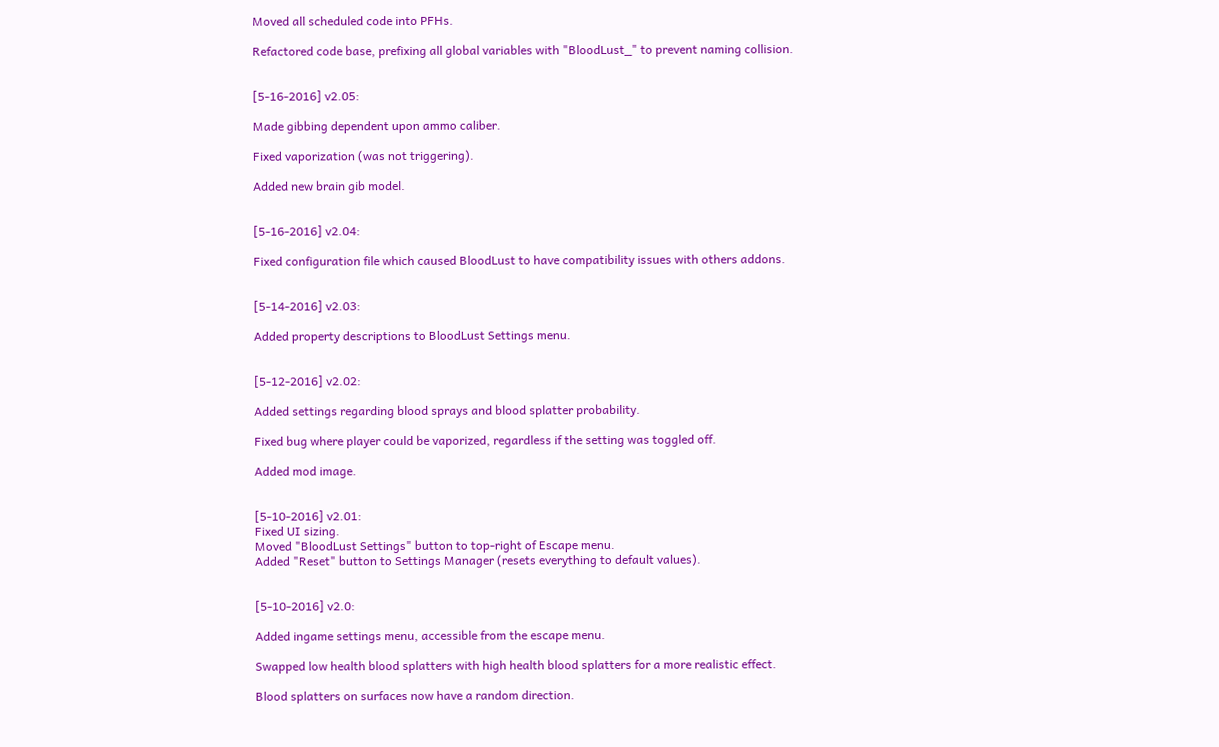Moved all scheduled code into PFHs.

Refactored code base, prefixing all global variables with "BloodLust_" to prevent naming collision.


[5-16-2016] v2.05:

Made gibbing dependent upon ammo caliber.

Fixed vaporization (was not triggering).

Added new brain gib model.


[5-16-2016] v2.04:

Fixed configuration file which caused BloodLust to have compatibility issues with others addons.


[5-14-2016] v2.03:

Added property descriptions to BloodLust Settings menu.


[5-12-2016] v2.02:

Added settings regarding blood sprays and blood splatter probability.

Fixed bug where player could be vaporized, regardless if the setting was toggled off.

Added mod image.


[5-10-2016] v2.01:
Fixed UI sizing.
Moved "BloodLust Settings" button to top-right of Escape menu.
Added "Reset" button to Settings Manager (resets everything to default values).


[5-10-2016] v2.0:

Added ingame settings menu, accessible from the escape menu.

Swapped low health blood splatters with high health blood splatters for a more realistic effect.

Blood splatters on surfaces now have a random direction.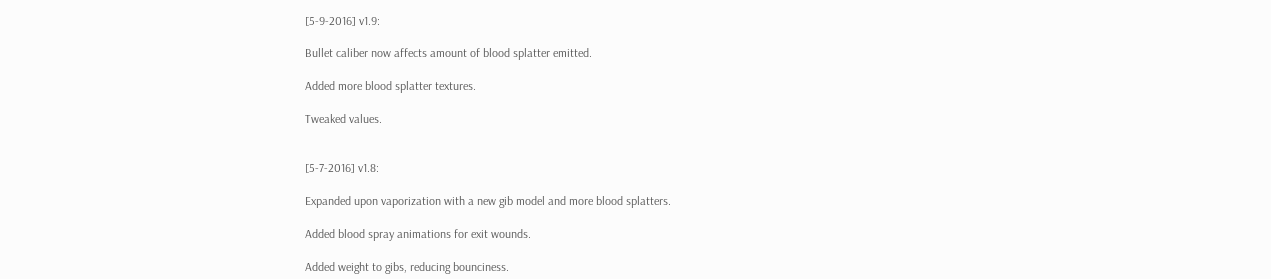[5-9-2016] v1.9:

Bullet caliber now affects amount of blood splatter emitted.

Added more blood splatter textures.

Tweaked values.


[5-7-2016] v1.8:

Expanded upon vaporization with a new gib model and more blood splatters.

Added blood spray animations for exit wounds.

Added weight to gibs, reducing bounciness.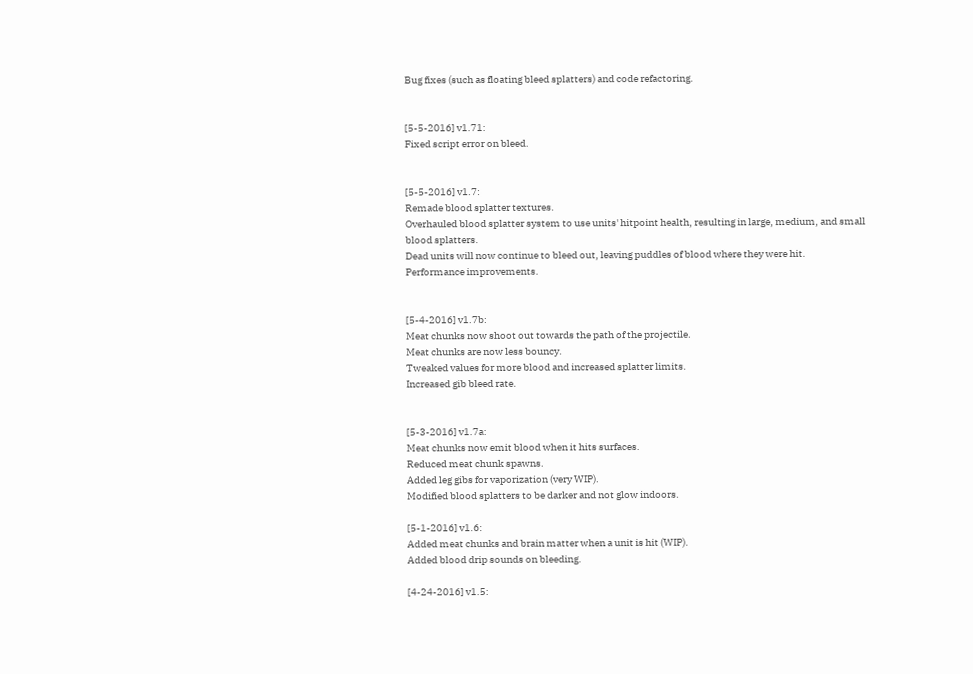Bug fixes (such as floating bleed splatters) and code refactoring.


[5-5-2016] v1.71:
Fixed script error on bleed.


[5-5-2016] v1.7:
Remade blood splatter textures.
Overhauled blood splatter system to use units' hitpoint health, resulting in large, medium, and small blood splatters.
Dead units will now continue to bleed out, leaving puddles of blood where they were hit.
Performance improvements.


[5-4-2016] v1.7b:
Meat chunks now shoot out towards the path of the projectile.
Meat chunks are now less bouncy.
Tweaked values for more blood and increased splatter limits.
Increased gib bleed rate.


[5-3-2016] v1.7a:
Meat chunks now emit blood when it hits surfaces.
Reduced meat chunk spawns.
Added leg gibs for vaporization (very WIP).
Modified blood splatters to be darker and not glow indoors.

[5-1-2016] v1.6:
Added meat chunks and brain matter when a unit is hit (WIP).
Added blood drip sounds on bleeding.

[4-24-2016] v1.5: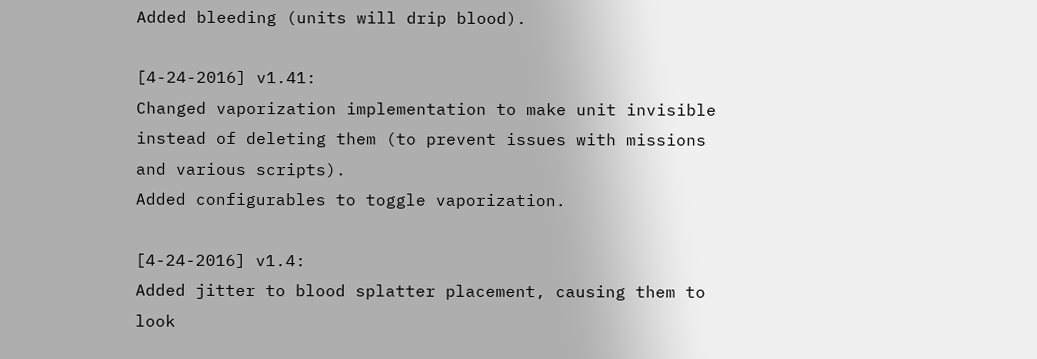Added bleeding (units will drip blood).

[4-24-2016] v1.41:
Changed vaporization implementation to make unit invisible instead of deleting them (to prevent issues with missions and various scripts).
Added configurables to toggle vaporization.

[4-24-2016] v1.4:
Added jitter to blood splatter placement, causing them to look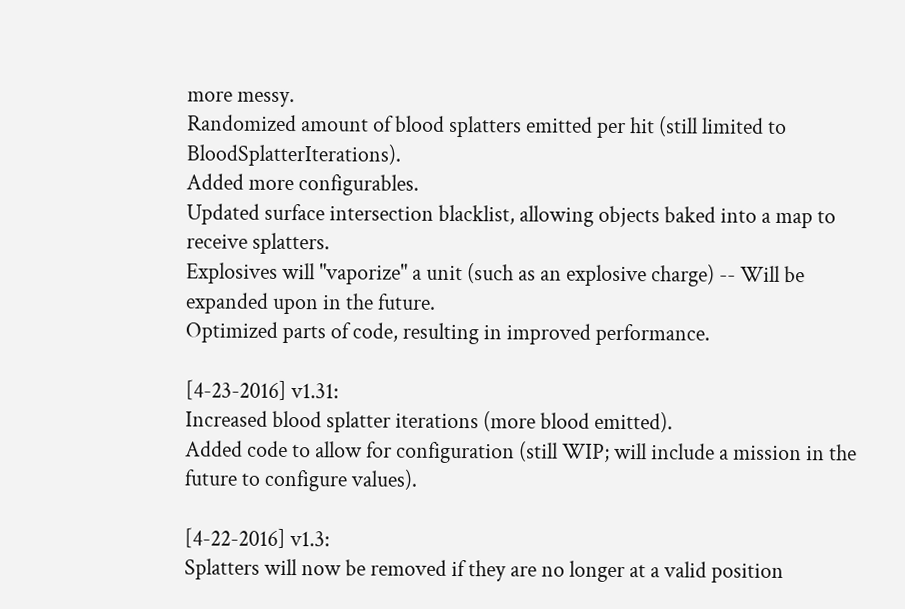more messy.
Randomized amount of blood splatters emitted per hit (still limited to BloodSplatterIterations).
Added more configurables.
Updated surface intersection blacklist, allowing objects baked into a map to receive splatters.
Explosives will "vaporize" a unit (such as an explosive charge) -- Will be expanded upon in the future.
Optimized parts of code, resulting in improved performance.

[4-23-2016] v1.31:
Increased blood splatter iterations (more blood emitted).
Added code to allow for configuration (still WIP; will include a mission in the future to configure values).

[4-22-2016] v1.3:
Splatters will now be removed if they are no longer at a valid position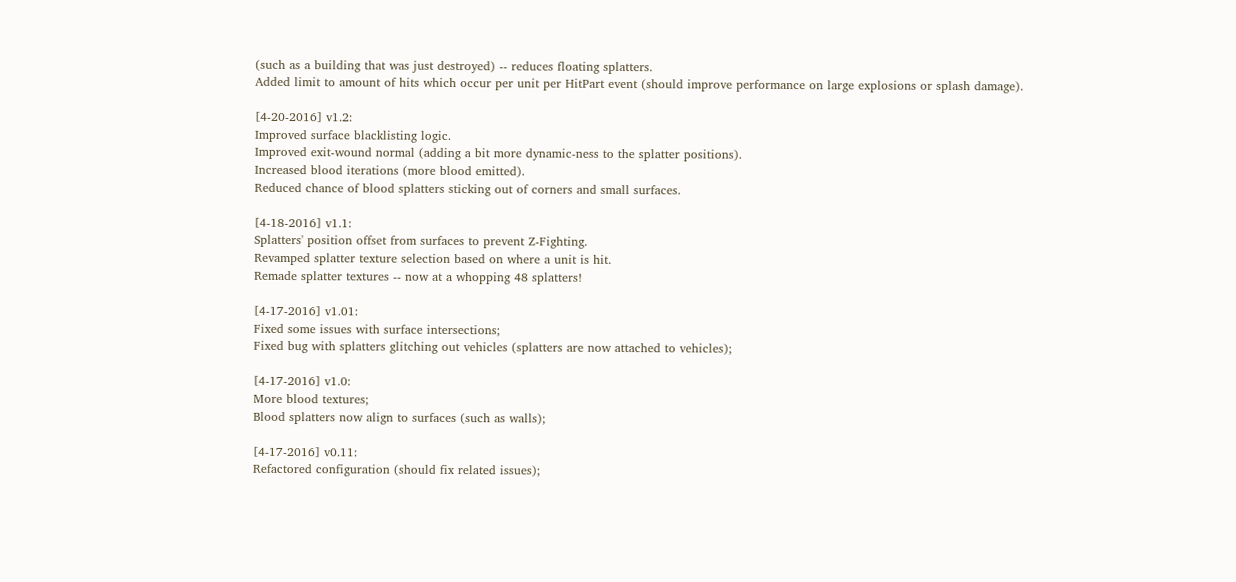(such as a building that was just destroyed) -- reduces floating splatters.
Added limit to amount of hits which occur per unit per HitPart event (should improve performance on large explosions or splash damage).

[4-20-2016] v1.2:
Improved surface blacklisting logic.
Improved exit-wound normal (adding a bit more dynamic-ness to the splatter positions).
Increased blood iterations (more blood emitted).
Reduced chance of blood splatters sticking out of corners and small surfaces.

[4-18-2016] v1.1:
Splatters' position offset from surfaces to prevent Z-Fighting.
Revamped splatter texture selection based on where a unit is hit.
Remade splatter textures -- now at a whopping 48 splatters!

[4-17-2016] v1.01:
Fixed some issues with surface intersections;
Fixed bug with splatters glitching out vehicles (splatters are now attached to vehicles);

[4-17-2016] v1.0:
More blood textures;
Blood splatters now align to surfaces (such as walls);

[4-17-2016] v0.11:
Refactored configuration (should fix related issues);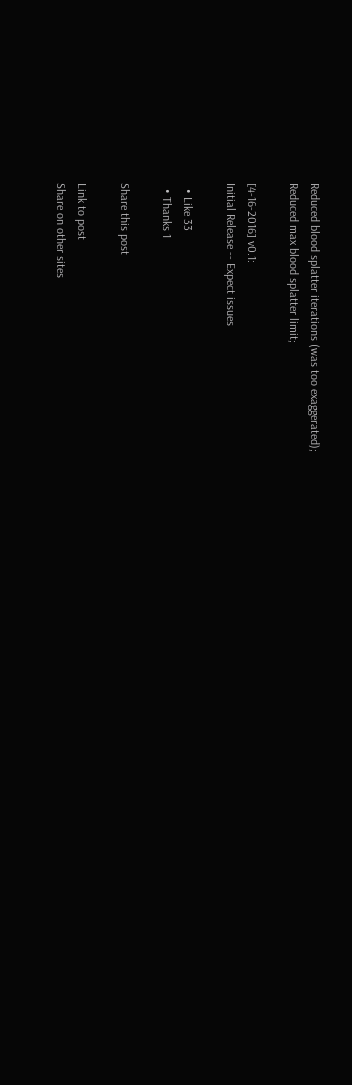Reduced blood splatter iterations (was too exaggerated);
Reduced max blood splatter limit;

[4-16-2016] v0.1:
Initial Release -- Expect issues

  • Like 33
  • Thanks 1

Share this post

Link to post
Share on other sites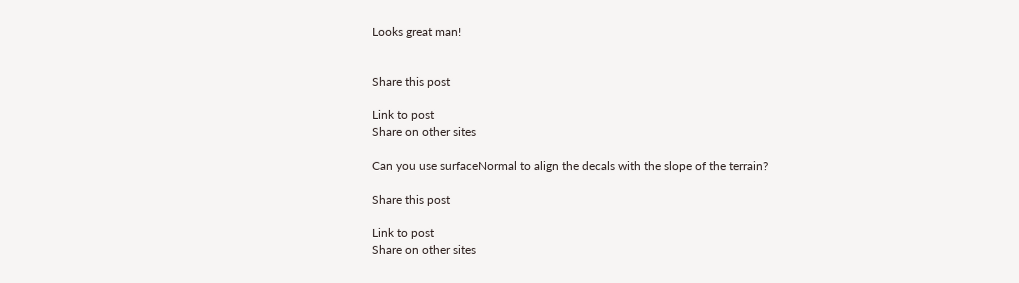Looks great man!


Share this post

Link to post
Share on other sites

Can you use surfaceNormal to align the decals with the slope of the terrain?

Share this post

Link to post
Share on other sites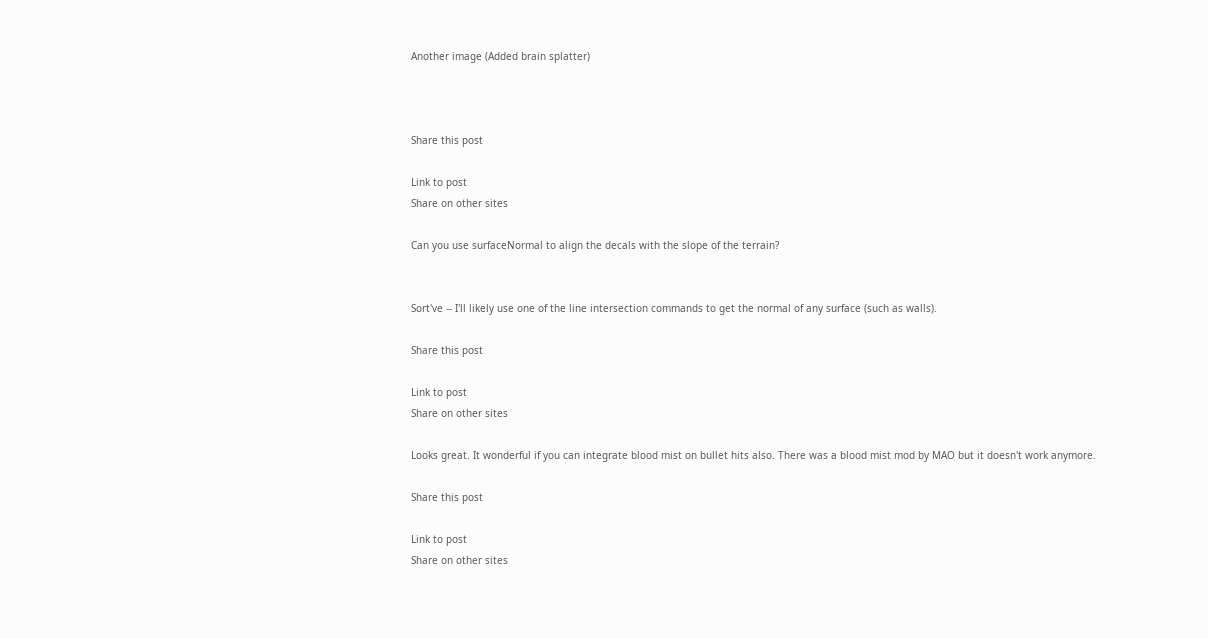Another image (Added brain splatter)



Share this post

Link to post
Share on other sites

Can you use surfaceNormal to align the decals with the slope of the terrain?


Sort've -- I'll likely use one of the line intersection commands to get the normal of any surface (such as walls).

Share this post

Link to post
Share on other sites

Looks great. It wonderful if you can integrate blood mist on bullet hits also. There was a blood mist mod by MAO but it doesn't work anymore.

Share this post

Link to post
Share on other sites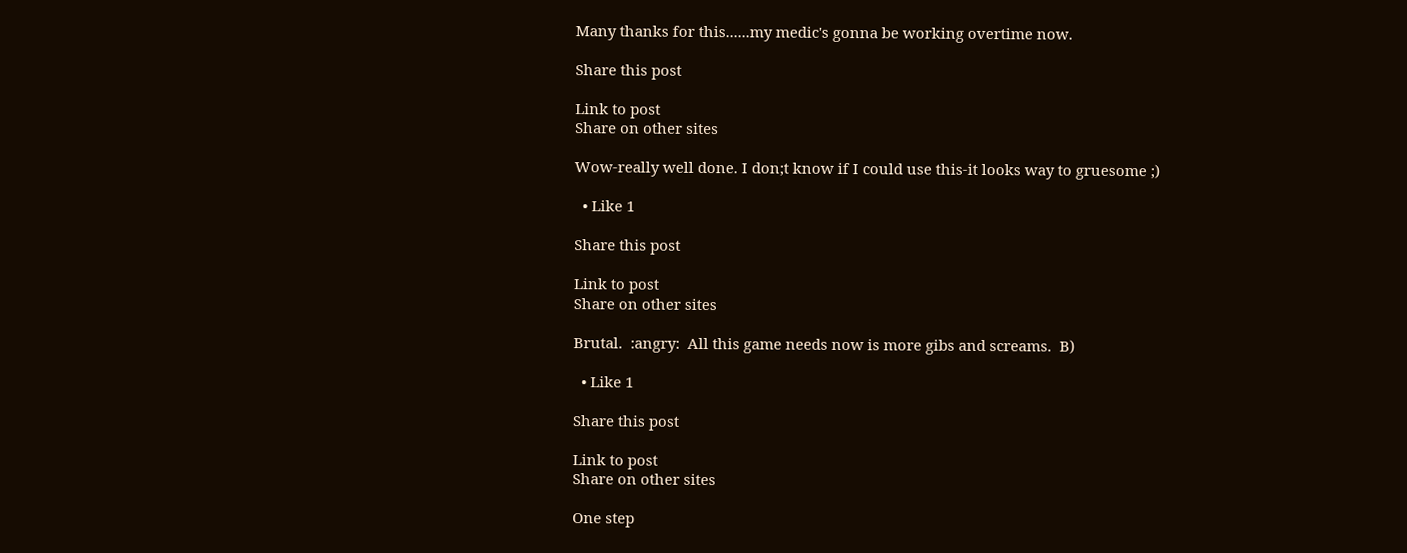Many thanks for this......my medic's gonna be working overtime now.

Share this post

Link to post
Share on other sites

Wow-really well done. I don;t know if I could use this-it looks way to gruesome ;)

  • Like 1

Share this post

Link to post
Share on other sites

Brutal.  :angry:  All this game needs now is more gibs and screams.  B)

  • Like 1

Share this post

Link to post
Share on other sites

One step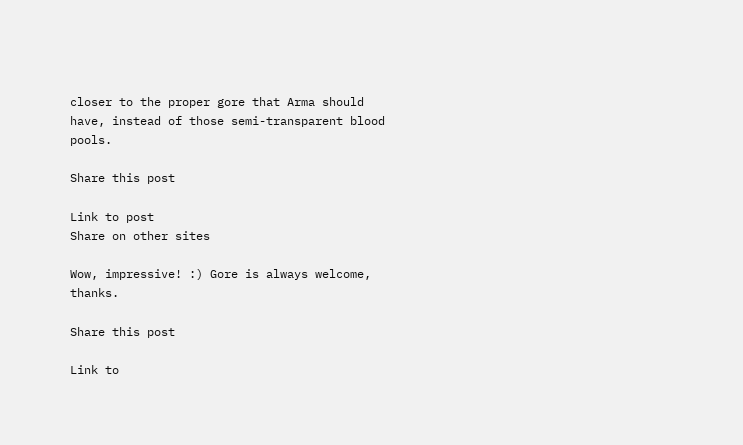closer to the proper gore that Arma should have, instead of those semi-transparent blood pools.

Share this post

Link to post
Share on other sites

Wow, impressive! :) Gore is always welcome, thanks.

Share this post

Link to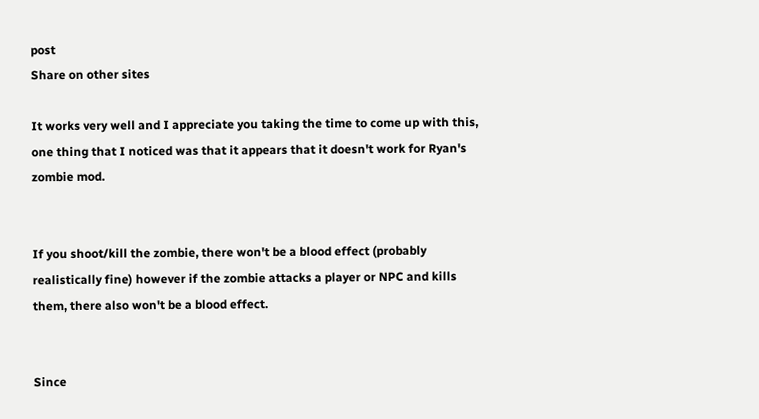post
Share on other sites

It works very well and I appreciate you taking the time to come up with this, one thing that I noticed was that it appears that it doesn't work for Ryan's zombie mod.


If you shoot/kill the zombie, there won't be a blood effect (probably realistically fine) however if the zombie attacks a player or NPC and kills them, there also won't be a blood effect.


Since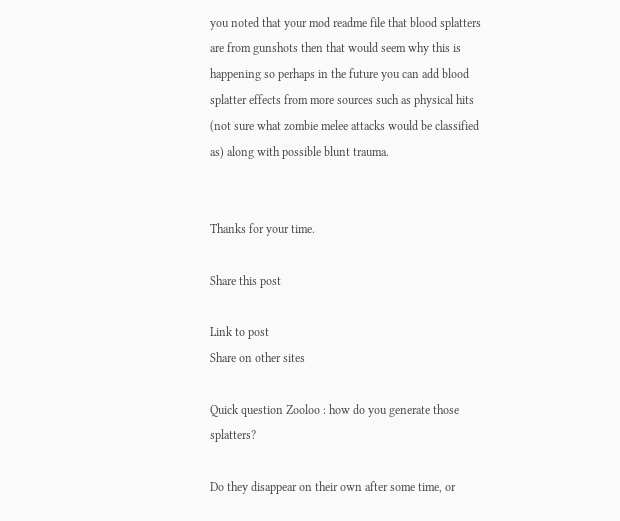you noted that your mod readme file that blood splatters are from gunshots then that would seem why this is happening so perhaps in the future you can add blood splatter effects from more sources such as physical hits (not sure what zombie melee attacks would be classified as) along with possible blunt trauma.


Thanks for your time.

Share this post

Link to post
Share on other sites

Quick question Zooloo : how do you generate those splatters?

Do they disappear on their own after some time, or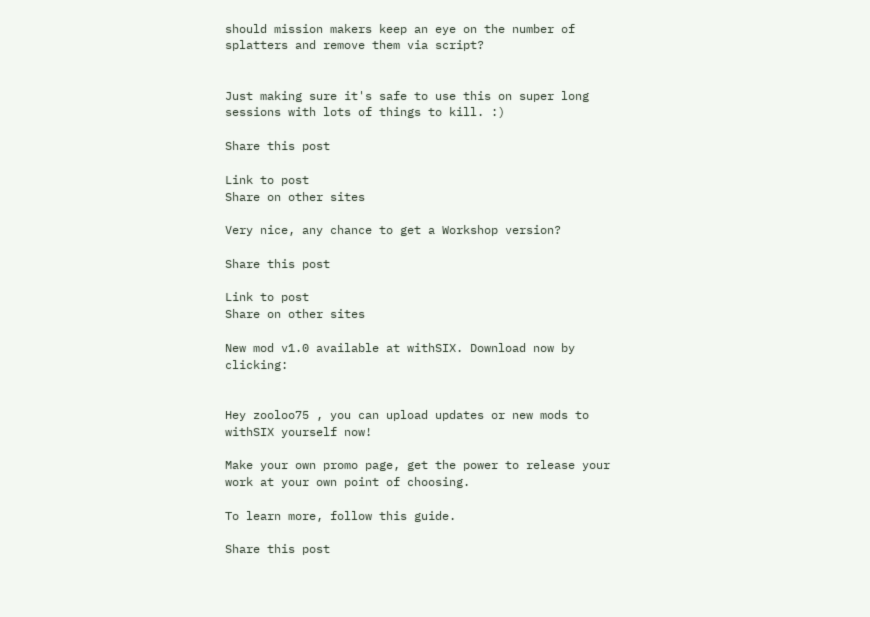should mission makers keep an eye on the number of splatters and remove them via script?


Just making sure it's safe to use this on super long sessions with lots of things to kill. :)

Share this post

Link to post
Share on other sites

Very nice, any chance to get a Workshop version?

Share this post

Link to post
Share on other sites

New mod v1.0 available at withSIX. Download now by clicking:


Hey zooloo75 , you can upload updates or new mods to withSIX yourself now!

Make your own promo page, get the power to release your work at your own point of choosing.

To learn more, follow this guide.

Share this post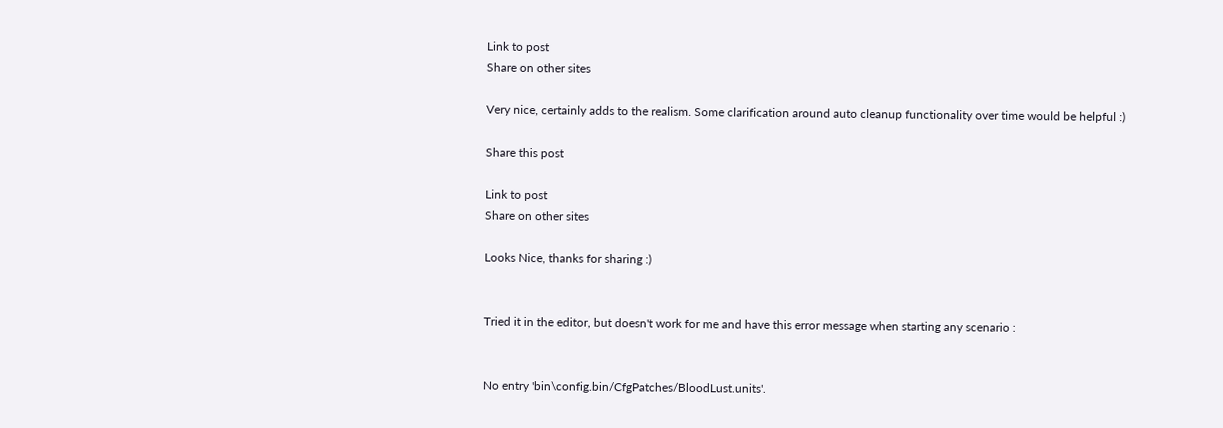Link to post
Share on other sites

Very nice, certainly adds to the realism. Some clarification around auto cleanup functionality over time would be helpful :)

Share this post

Link to post
Share on other sites

Looks Nice, thanks for sharing :)


Tried it in the editor, but doesn't work for me and have this error message when starting any scenario :


No entry 'bin\config.bin/CfgPatches/BloodLust.units'.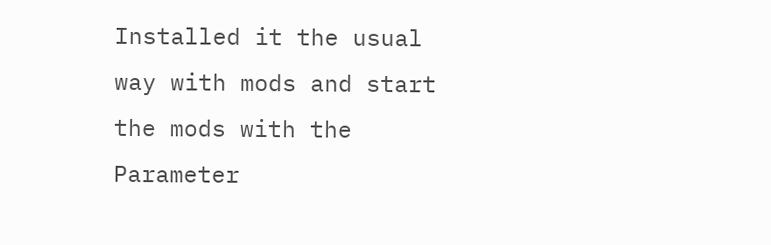Installed it the usual way with mods and start the mods with the Parameter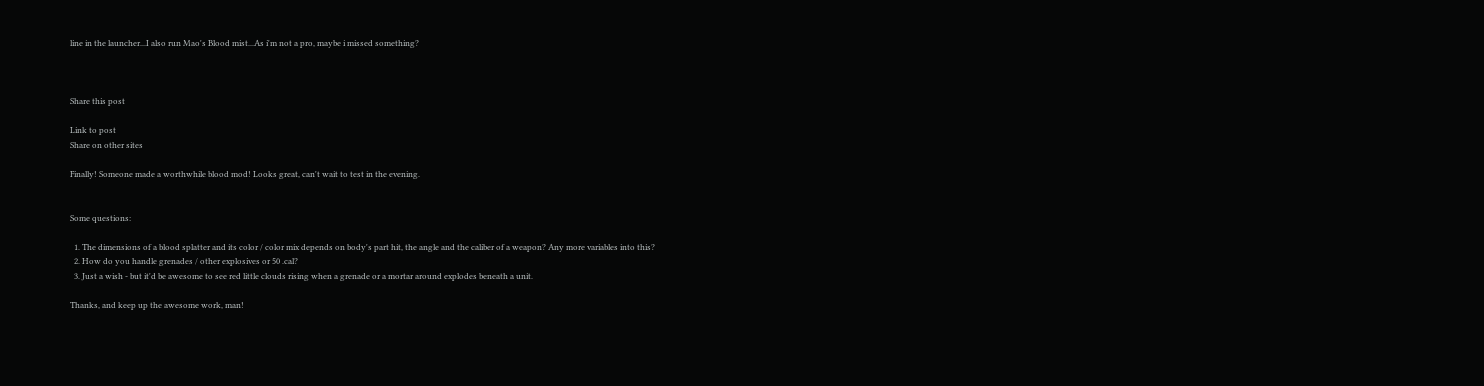line in the launcher...I also run Mao's Blood mist...As i'm not a pro, maybe i missed something?



Share this post

Link to post
Share on other sites

Finally! Someone made a worthwhile blood mod! Looks great, can't wait to test in the evening.


Some questions:

  1. The dimensions of a blood splatter and its color / color mix depends on body's part hit, the angle and the caliber of a weapon? Any more variables into this?
  2. How do you handle grenades / other explosives or 50 .cal?
  3. Just a wish - but it'd be awesome to see red little clouds rising when a grenade or a mortar around explodes beneath a unit.

Thanks, and keep up the awesome work, man!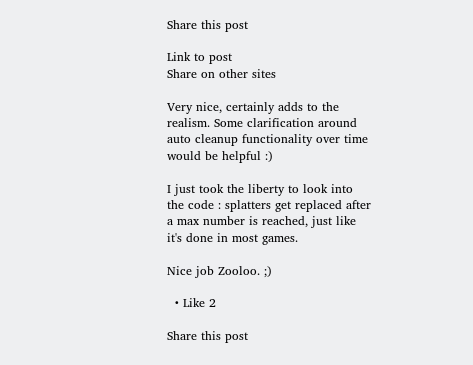Share this post

Link to post
Share on other sites

Very nice, certainly adds to the realism. Some clarification around auto cleanup functionality over time would be helpful :)

I just took the liberty to look into the code : splatters get replaced after a max number is reached, just like it's done in most games.

Nice job Zooloo. ;)

  • Like 2

Share this post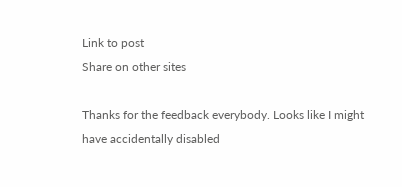Link to post
Share on other sites

Thanks for the feedback everybody. Looks like I might have accidentally disabled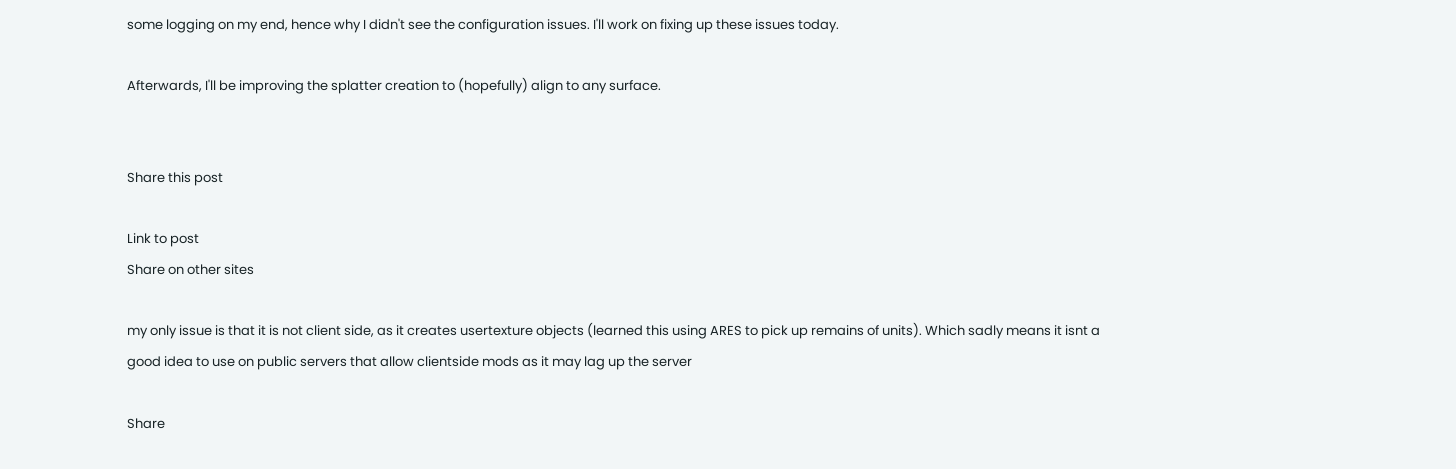some logging on my end, hence why I didn't see the configuration issues. I'll work on fixing up these issues today.

Afterwards, I'll be improving the splatter creation to (hopefully) align to any surface.


Share this post

Link to post
Share on other sites

my only issue is that it is not client side, as it creates usertexture objects (learned this using ARES to pick up remains of units). Which sadly means it isnt a good idea to use on public servers that allow clientside mods as it may lag up the server

Share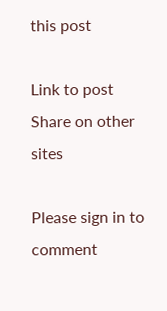this post

Link to post
Share on other sites

Please sign in to comment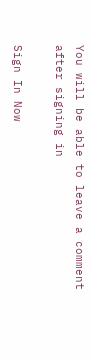You will be able to leave a comment after signing in

Sign In Now